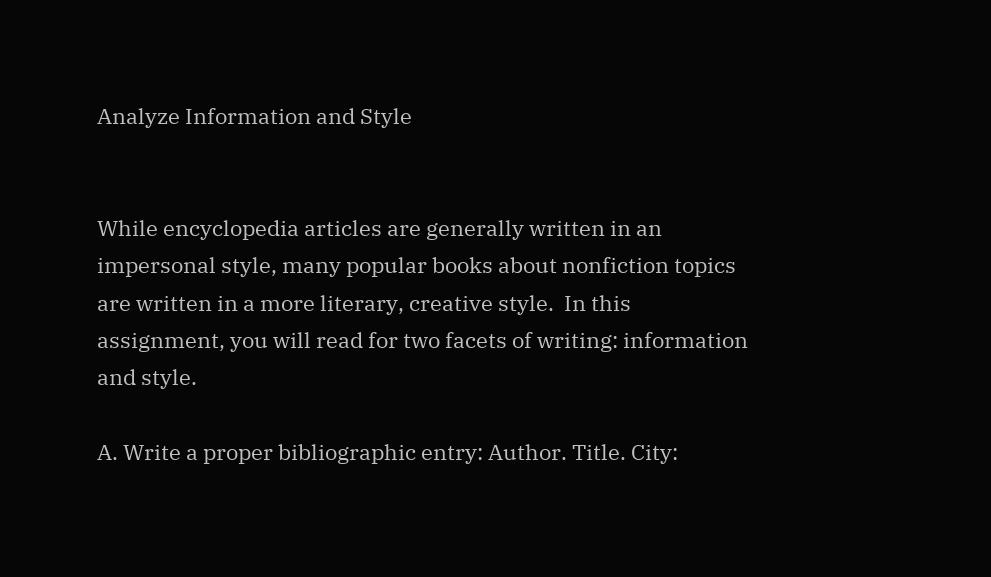Analyze Information and Style


While encyclopedia articles are generally written in an impersonal style, many popular books about nonfiction topics are written in a more literary, creative style.  In this assignment, you will read for two facets of writing: information and style.

A. Write a proper bibliographic entry: Author. Title. City: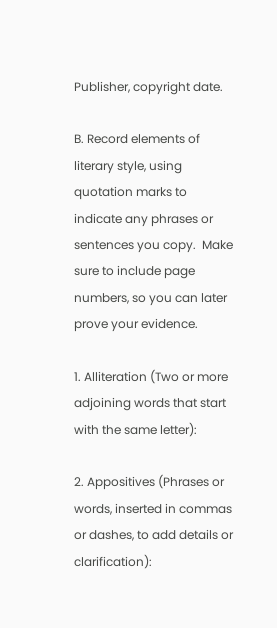Publisher, copyright date.

B. Record elements of literary style, using quotation marks to indicate any phrases or sentences you copy.  Make sure to include page numbers, so you can later prove your evidence.

1. Alliteration (Two or more adjoining words that start with the same letter):

2. Appositives (Phrases or words, inserted in commas or dashes, to add details or clarification):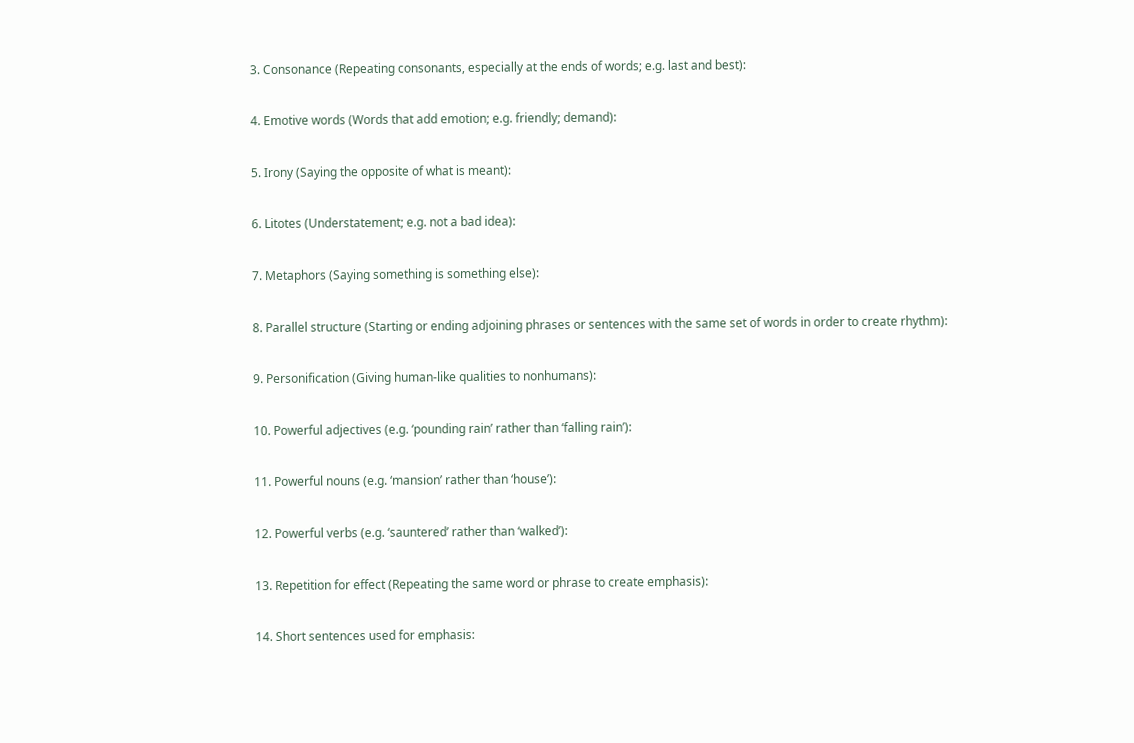3. Consonance (Repeating consonants, especially at the ends of words; e.g. last and best):

4. Emotive words (Words that add emotion; e.g. friendly; demand):

5. Irony (Saying the opposite of what is meant):

6. Litotes (Understatement; e.g. not a bad idea):

7. Metaphors (Saying something is something else):

8. Parallel structure (Starting or ending adjoining phrases or sentences with the same set of words in order to create rhythm):

9. Personification (Giving human-like qualities to nonhumans):

10. Powerful adjectives (e.g. ‘pounding rain’ rather than ‘falling rain’):

11. Powerful nouns (e.g. ‘mansion’ rather than ‘house’):

12. Powerful verbs (e.g. ‘sauntered’ rather than ‘walked’):

13. Repetition for effect (Repeating the same word or phrase to create emphasis):

14. Short sentences used for emphasis: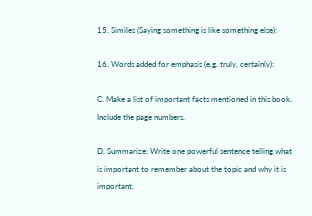15. Similes (Saying something is like something else):

16. Words added for emphasis (e.g. truly, certainly):

C. Make a list of important facts mentioned in this book. Include the page numbers.

D. Summarize: Write one powerful sentence telling what is important to remember about the topic and why it is important.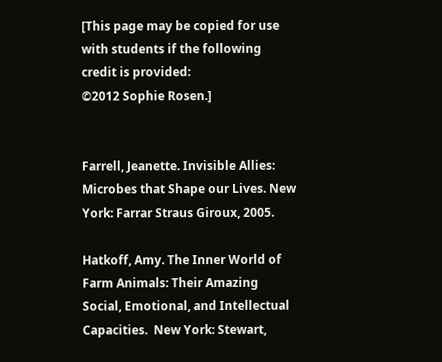[This page may be copied for use with students if the following credit is provided:
©2012 Sophie Rosen.]


Farrell, Jeanette. Invisible Allies: Microbes that Shape our Lives. New York: Farrar Straus Giroux, 2005.

Hatkoff, Amy. The Inner World of Farm Animals: Their Amazing Social, Emotional, and Intellectual Capacities.  New York: Stewart,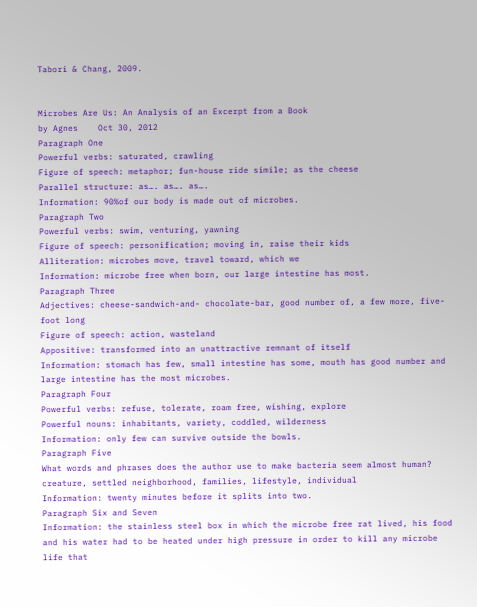Tabori & Chang, 2009.


Microbes Are Us: An Analysis of an Excerpt from a Book
by Agnes    Oct 30, 2012
Paragraph One
Powerful verbs: saturated, crawling
Figure of speech: metaphor; fun-house ride simile; as the cheese
Parallel structure: as…. as…. as….
Information: 90%of our body is made out of microbes.
Paragraph Two
Powerful verbs: swim, venturing, yawning
Figure of speech: personification; moving in, raise their kids
Alliteration: microbes move, travel toward, which we
Information: microbe free when born, our large intestine has most.
Paragraph Three
Adjectives: cheese-sandwich-and- chocolate-bar, good number of, a few more, five-foot long
Figure of speech: action, wasteland
Appositive: transformed into an unattractive remnant of itself
Information: stomach has few, small intestine has some, mouth has good number and large intestine has the most microbes.
Paragraph Four
Powerful verbs: refuse, tolerate, roam free, wishing, explore
Powerful nouns: inhabitants, variety, coddled, wilderness
Information: only few can survive outside the bowls.
Paragraph Five
What words and phrases does the author use to make bacteria seem almost human? creature, settled neighborhood, families, lifestyle, individual
Information: twenty minutes before it splits into two.
Paragraph Six and Seven
Information: the stainless steel box in which the microbe free rat lived, his food and his water had to be heated under high pressure in order to kill any microbe life that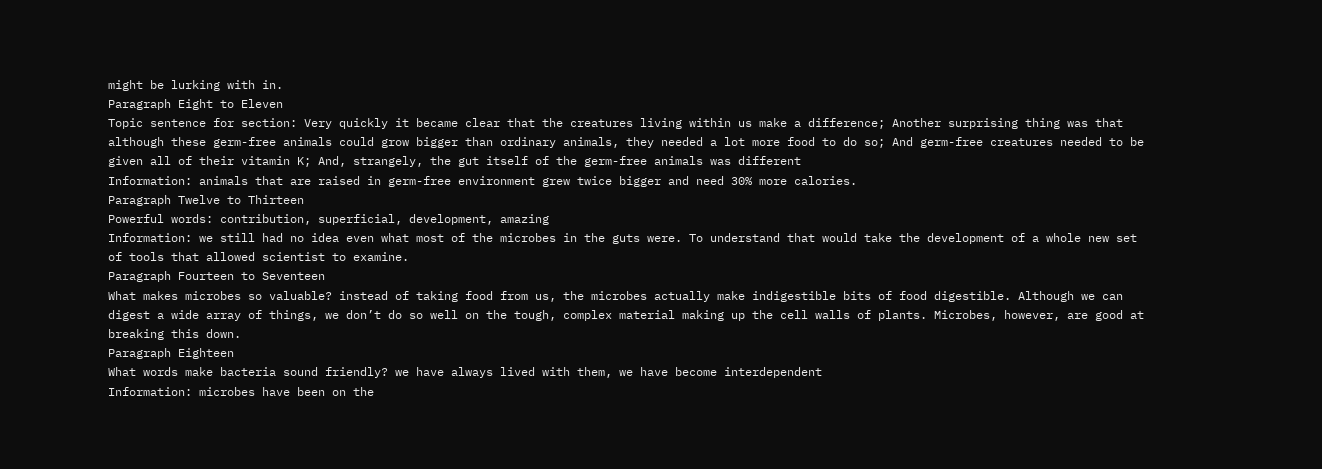might be lurking with in.
Paragraph Eight to Eleven
Topic sentence for section: Very quickly it became clear that the creatures living within us make a difference; Another surprising thing was that although these germ-free animals could grow bigger than ordinary animals, they needed a lot more food to do so; And germ-free creatures needed to be given all of their vitamin K; And, strangely, the gut itself of the germ-free animals was different
Information: animals that are raised in germ-free environment grew twice bigger and need 30% more calories.
Paragraph Twelve to Thirteen
Powerful words: contribution, superficial, development, amazing
Information: we still had no idea even what most of the microbes in the guts were. To understand that would take the development of a whole new set of tools that allowed scientist to examine.
Paragraph Fourteen to Seventeen
What makes microbes so valuable? instead of taking food from us, the microbes actually make indigestible bits of food digestible. Although we can digest a wide array of things, we don’t do so well on the tough, complex material making up the cell walls of plants. Microbes, however, are good at breaking this down.
Paragraph Eighteen
What words make bacteria sound friendly? we have always lived with them, we have become interdependent
Information: microbes have been on the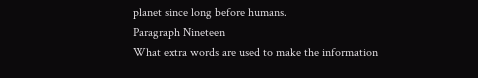planet since long before humans.
Paragraph Nineteen
What extra words are used to make the information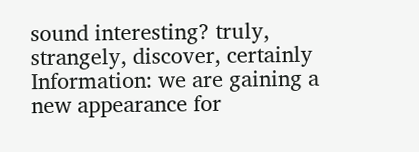sound interesting? truly, strangely, discover, certainly
Information: we are gaining a new appearance for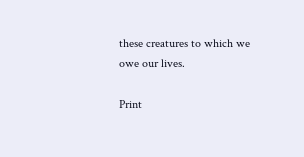these creatures to which we owe our lives.

Print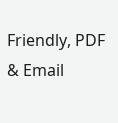Friendly, PDF & Email